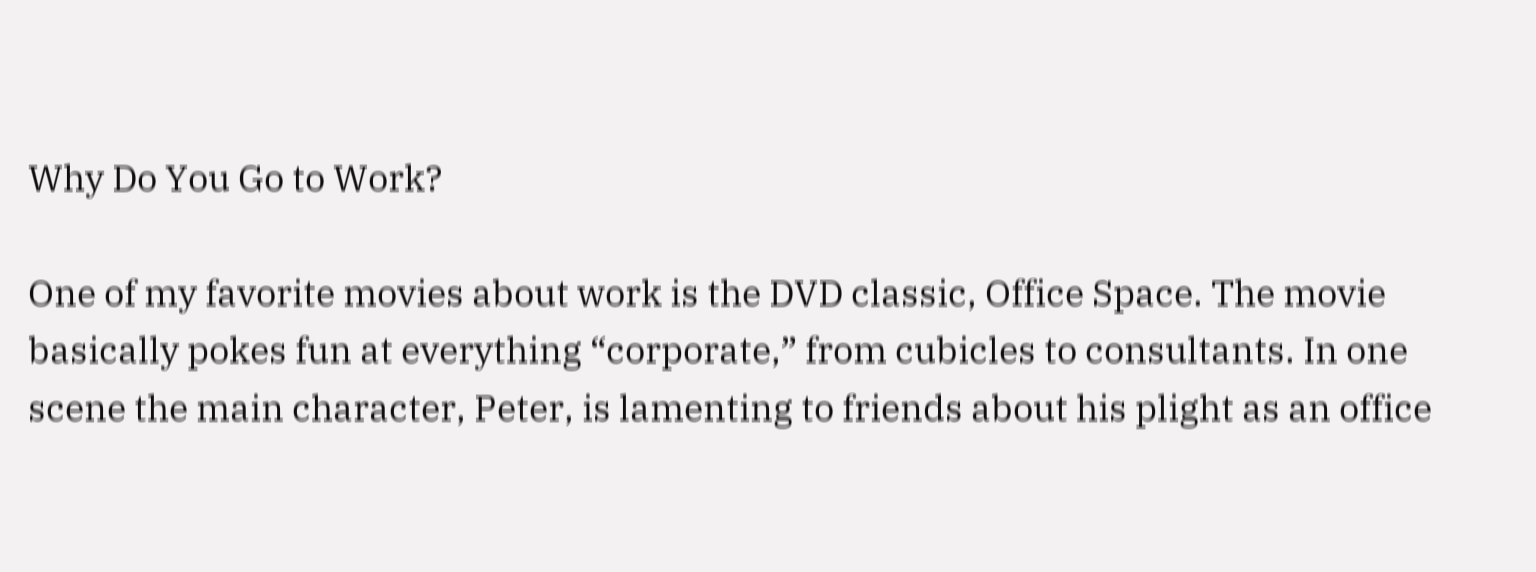Why Do You Go to Work?

One of my favorite movies about work is the DVD classic, Office Space. The movie basically pokes fun at everything “corporate,” from cubicles to consultants. In one scene the main character, Peter, is lamenting to friends about his plight as an office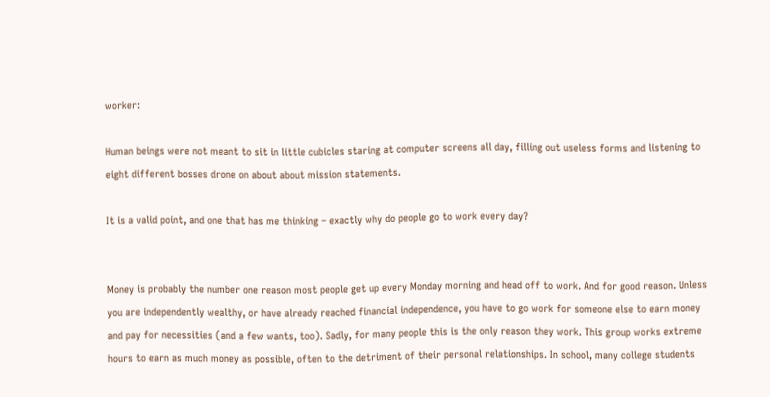worker:

Human beings were not meant to sit in little cubicles staring at computer screens all day, filling out useless forms and listening to eight different bosses drone on about about mission statements.

It is a valid point, and one that has me thinking – exactly why do people go to work every day?


Money is probably the number one reason most people get up every Monday morning and head off to work. And for good reason. Unless you are independently wealthy, or have already reached financial independence, you have to go work for someone else to earn money and pay for necessities (and a few wants, too). Sadly, for many people this is the only reason they work. This group works extreme hours to earn as much money as possible, often to the detriment of their personal relationships. In school, many college students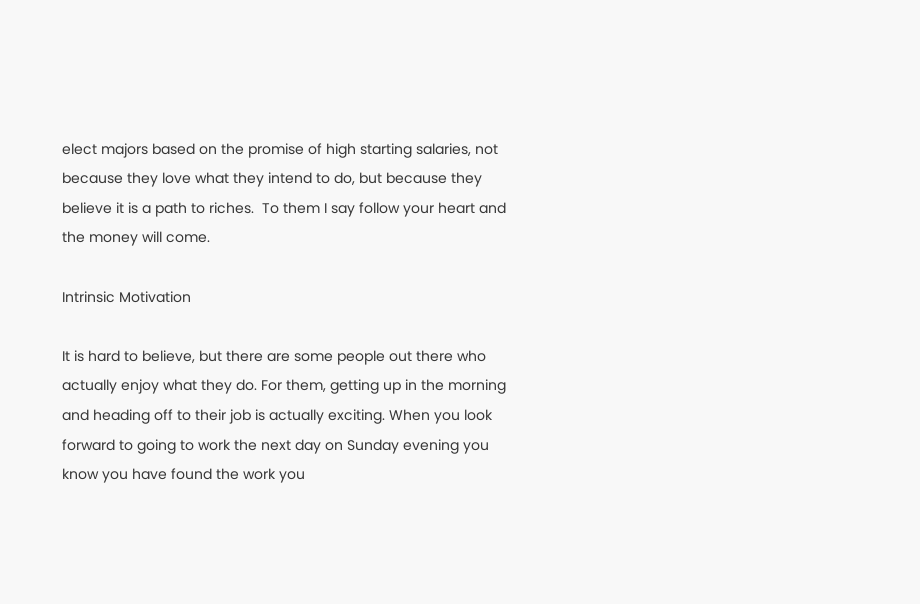elect majors based on the promise of high starting salaries, not because they love what they intend to do, but because they believe it is a path to riches.  To them I say follow your heart and the money will come.

Intrinsic Motivation

It is hard to believe, but there are some people out there who actually enjoy what they do. For them, getting up in the morning and heading off to their job is actually exciting. When you look forward to going to work the next day on Sunday evening you know you have found the work you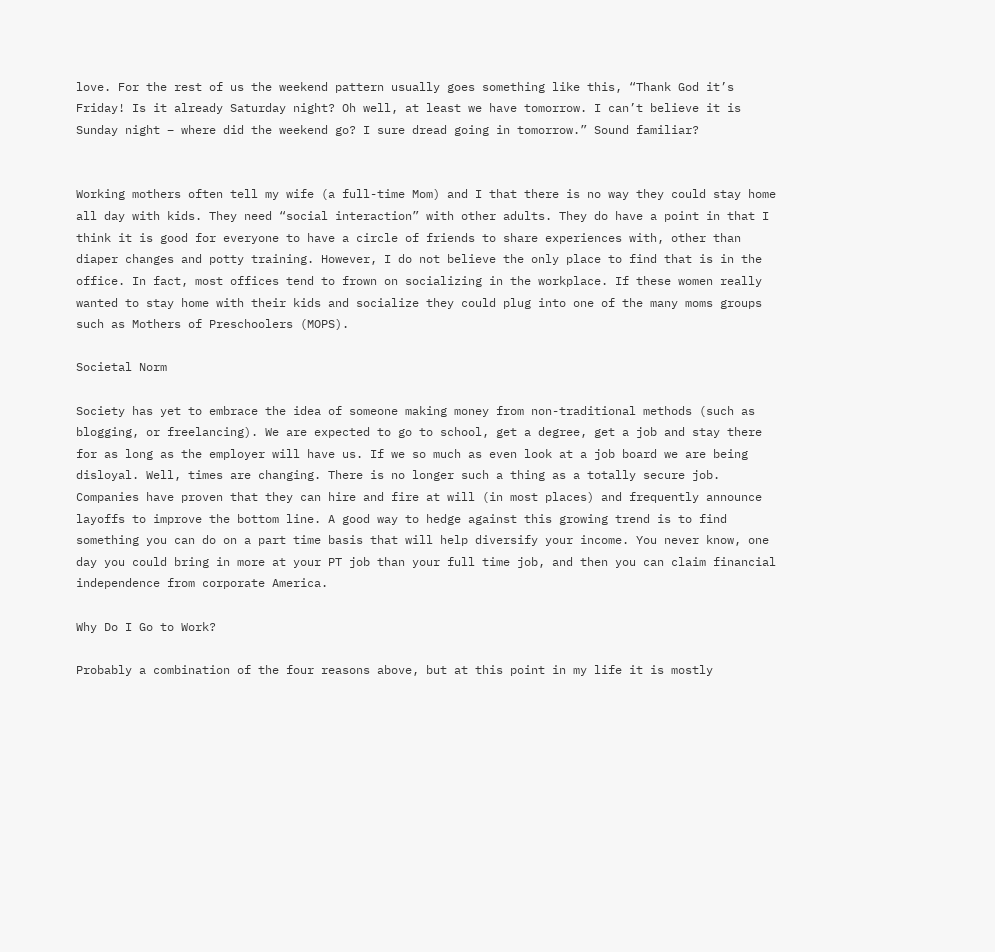love. For the rest of us the weekend pattern usually goes something like this, “Thank God it’s Friday! Is it already Saturday night? Oh well, at least we have tomorrow. I can’t believe it is Sunday night – where did the weekend go? I sure dread going in tomorrow.” Sound familiar?


Working mothers often tell my wife (a full-time Mom) and I that there is no way they could stay home all day with kids. They need “social interaction” with other adults. They do have a point in that I think it is good for everyone to have a circle of friends to share experiences with, other than diaper changes and potty training. However, I do not believe the only place to find that is in the office. In fact, most offices tend to frown on socializing in the workplace. If these women really wanted to stay home with their kids and socialize they could plug into one of the many moms groups such as Mothers of Preschoolers (MOPS).

Societal Norm

Society has yet to embrace the idea of someone making money from non-traditional methods (such as blogging, or freelancing). We are expected to go to school, get a degree, get a job and stay there for as long as the employer will have us. If we so much as even look at a job board we are being disloyal. Well, times are changing. There is no longer such a thing as a totally secure job. Companies have proven that they can hire and fire at will (in most places) and frequently announce layoffs to improve the bottom line. A good way to hedge against this growing trend is to find something you can do on a part time basis that will help diversify your income. You never know, one day you could bring in more at your PT job than your full time job, and then you can claim financial independence from corporate America.

Why Do I Go to Work?

Probably a combination of the four reasons above, but at this point in my life it is mostly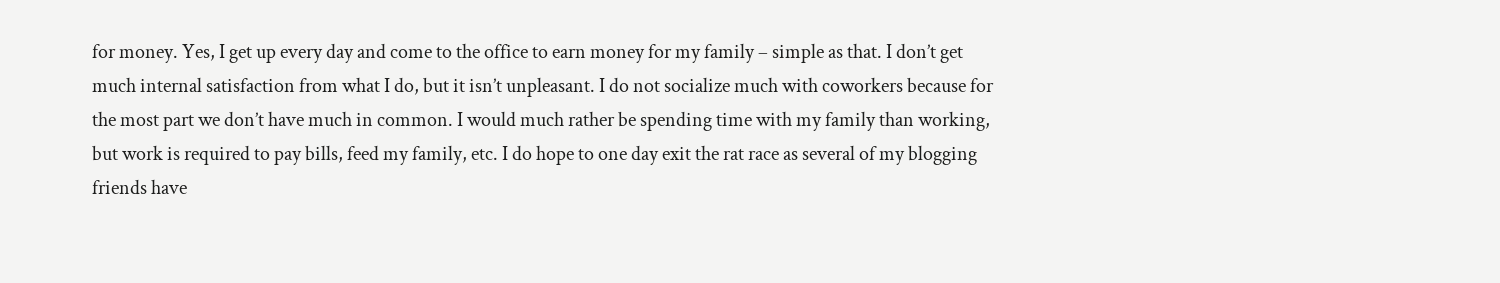for money. Yes, I get up every day and come to the office to earn money for my family – simple as that. I don’t get much internal satisfaction from what I do, but it isn’t unpleasant. I do not socialize much with coworkers because for the most part we don’t have much in common. I would much rather be spending time with my family than working, but work is required to pay bills, feed my family, etc. I do hope to one day exit the rat race as several of my blogging friends have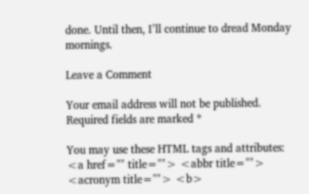done. Until then, I’ll continue to dread Monday mornings.

Leave a Comment

Your email address will not be published. Required fields are marked *

You may use these HTML tags and attributes: <a href="" title=""> <abbr title=""> <acronym title=""> <b>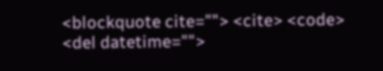<blockquote cite=""> <cite> <code> <del datetime="">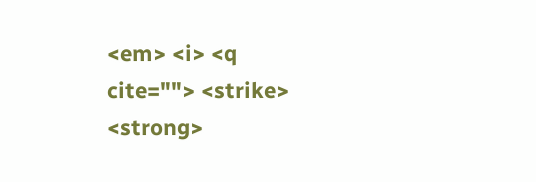<em> <i> <q cite=""> <strike> <strong>